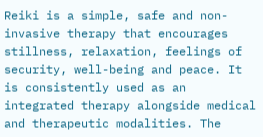Reiki is a simple, safe and non-invasive therapy that encourages stillness, relaxation, feelings of security, well-being and peace. It is consistently used as an integrated therapy alongside medical and therapeutic modalities. The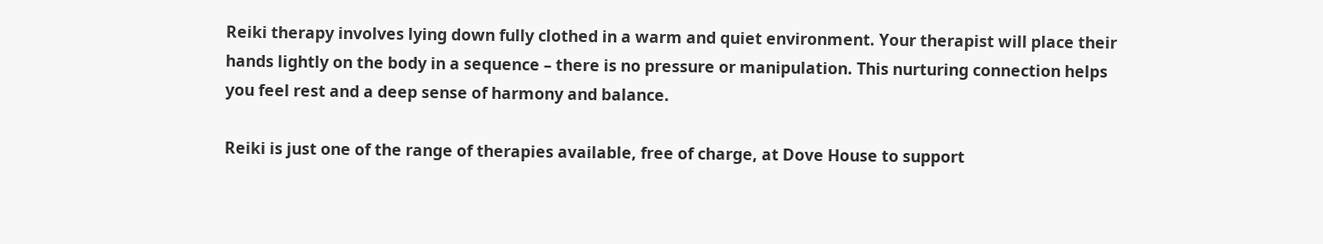Reiki therapy involves lying down fully clothed in a warm and quiet environment. Your therapist will place their hands lightly on the body in a sequence – there is no pressure or manipulation. This nurturing connection helps you feel rest and a deep sense of harmony and balance.

Reiki is just one of the range of therapies available, free of charge, at Dove House to support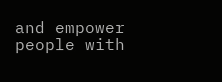and empower people with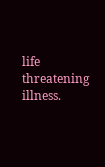life threatening illness.